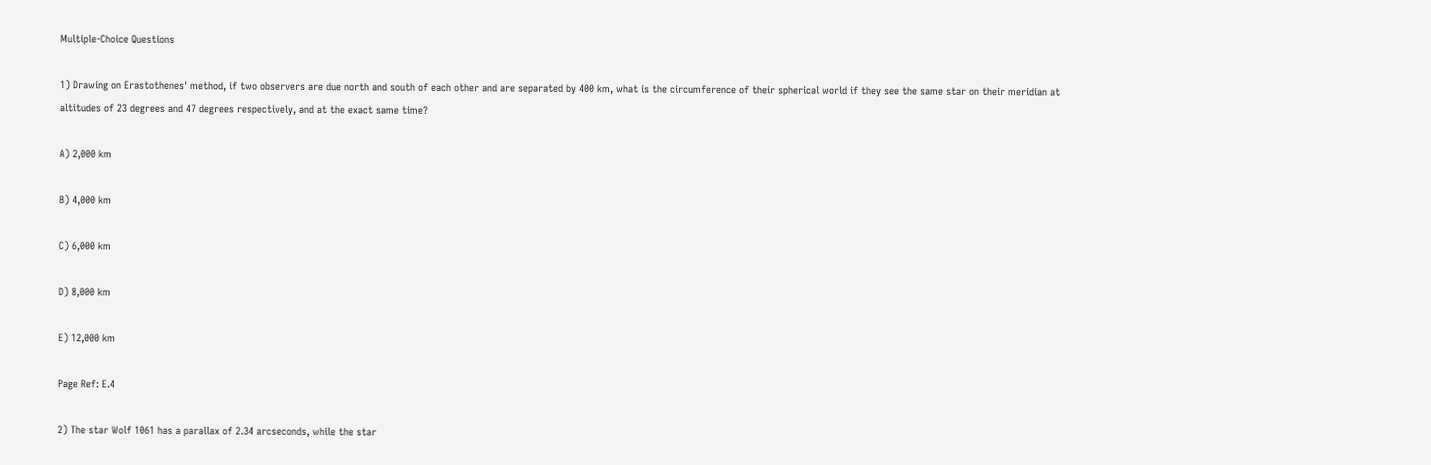Multiple-Choice Questions

1) Drawing on Erastothenes' method, if two observers are due north and south of each other and are separated by 400 km, what is the circumference of their spherical world if they see the same star on their meridian at altitudes of 23 degrees and 47 degrees respectively, and at the exact same time?

A) 2,000 km

B) 4,000 km

C) 6,000 km

D) 8,000 km

E) 12,000 km

Page Ref: E.4

2) The star Wolf 1061 has a parallax of 2.34 arcseconds, while the star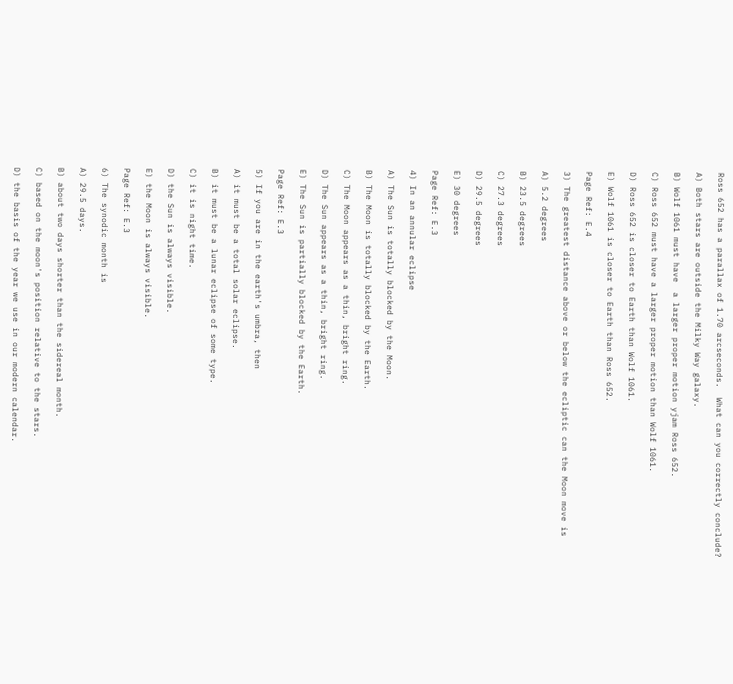Ross 652 has a parallax of 1.70 arcseconds.  What can you correctly conclude?

A) Both stars are outside the Milky Way galaxy.

B) Wolf 1061 must have  a larger proper motion yjam Ross 652.

C) Ross 652 must have a larger proper motion than Wolf 1061.

D) Ross 652 is closer to Earth than Wolf 1061.

E) Wolf 1061 is closer to Earth than Ross 652.

Page Ref: E.4

3) The greatest distance above or below the ecliptic can the Moon move is

A) 5.2 degrees

B) 23.5 degrees

C) 27.3 degrees

D) 29.5 degrees

E) 30 degrees

Page Ref: E.3

4) In an annular eclipse

A) The Sun is totally blocked by the Moon.

B) The Moon is totally blocked by the Earth.

C) The Moon appears as a thin, bright ring.

D) The Sun appears as a thin, bright ring.

E) The Sun is partially blocked by the Earth.

Page Ref: E.3

5) If you are in the earth's umbra, then

A) it must be a total solar eclipse.

B) it must be a lunar eclipse of some type.

C) it is night time.

D) the Sun is always visible.

E) the Moon is always visible.

Page Ref: E.3

6) The synodic month is

A) 29.5 days.

B) about two days shorter than the sidereal month.

C) based on the moon's position relative to the stars.

D) the basis of the year we use in our modern calendar.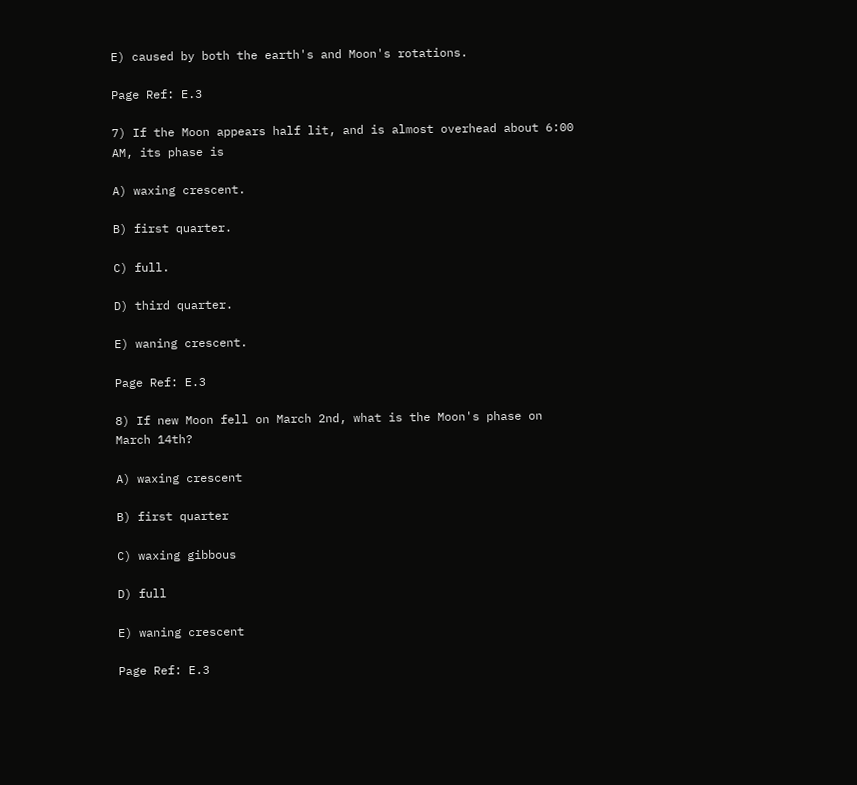E) caused by both the earth's and Moon's rotations.

Page Ref: E.3

7) If the Moon appears half lit, and is almost overhead about 6:00 AM, its phase is

A) waxing crescent.

B) first quarter.

C) full.

D) third quarter.

E) waning crescent.

Page Ref: E.3

8) If new Moon fell on March 2nd, what is the Moon's phase on March 14th?

A) waxing crescent

B) first quarter

C) waxing gibbous

D) full

E) waning crescent

Page Ref: E.3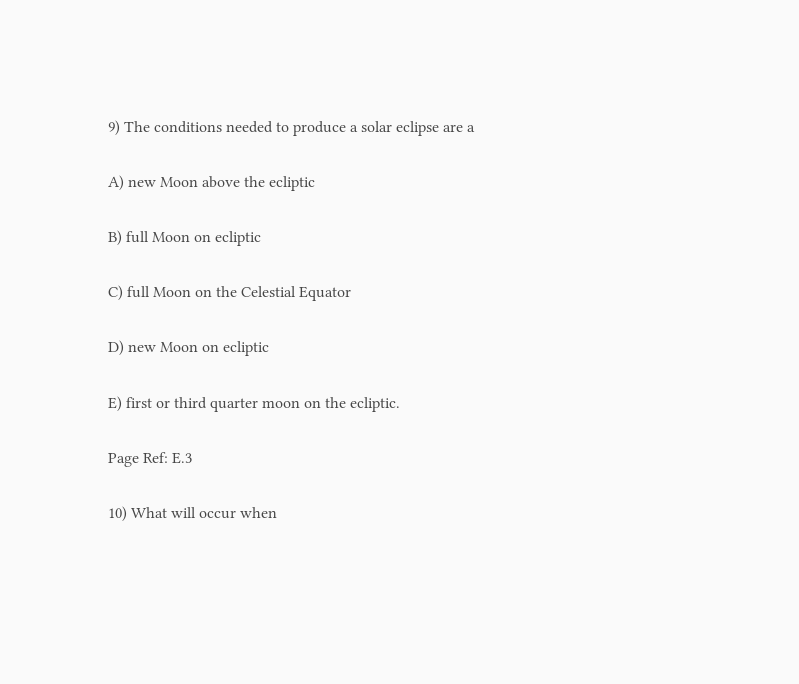9) The conditions needed to produce a solar eclipse are a

A) new Moon above the ecliptic

B) full Moon on ecliptic

C) full Moon on the Celestial Equator

D) new Moon on ecliptic

E) first or third quarter moon on the ecliptic.

Page Ref: E.3

10) What will occur when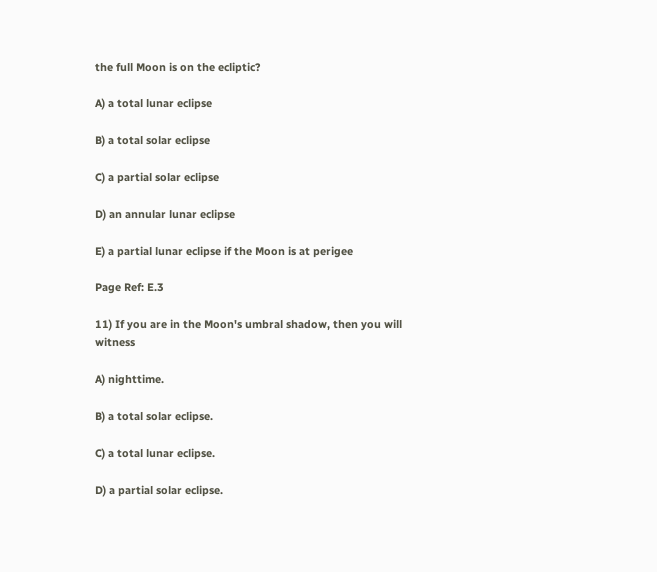the full Moon is on the ecliptic?

A) a total lunar eclipse

B) a total solar eclipse

C) a partial solar eclipse

D) an annular lunar eclipse

E) a partial lunar eclipse if the Moon is at perigee

Page Ref: E.3

11) If you are in the Moon's umbral shadow, then you will witness

A) nighttime.

B) a total solar eclipse.

C) a total lunar eclipse.

D) a partial solar eclipse.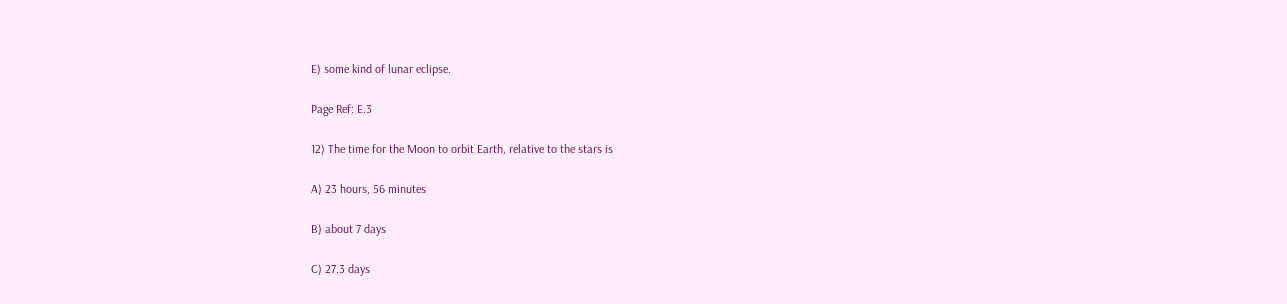E) some kind of lunar eclipse.

Page Ref: E.3

12) The time for the Moon to orbit Earth, relative to the stars is

A) 23 hours, 56 minutes

B) about 7 days

C) 27.3 days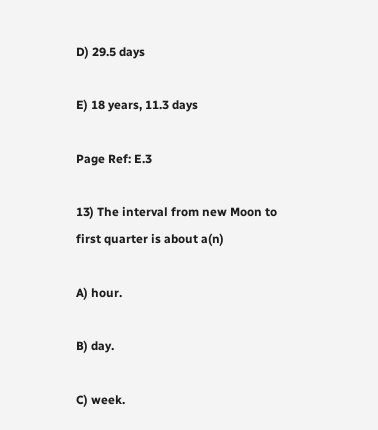D) 29.5 days

E) 18 years, 11.3 days

Page Ref: E.3

13) The interval from new Moon to first quarter is about a(n)

A) hour.

B) day.

C) week.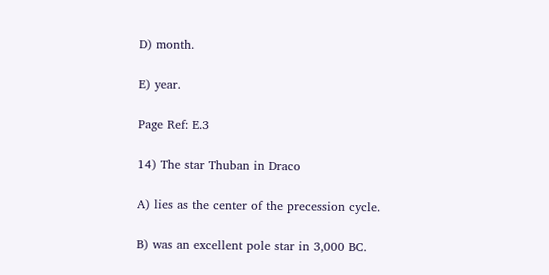D) month.

E) year.

Page Ref: E.3

14) The star Thuban in Draco

A) lies as the center of the precession cycle.

B) was an excellent pole star in 3,000 BC.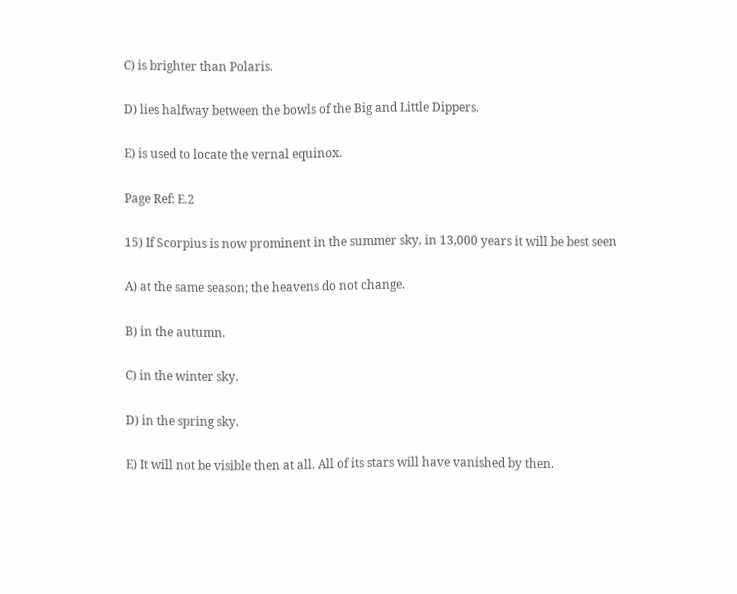C) is brighter than Polaris.

D) lies halfway between the bowls of the Big and Little Dippers.

E) is used to locate the vernal equinox.

Page Ref: E.2

15) If Scorpius is now prominent in the summer sky, in 13,000 years it will be best seen

A) at the same season; the heavens do not change.

B) in the autumn.

C) in the winter sky.

D) in the spring sky.

E) It will not be visible then at all. All of its stars will have vanished by then.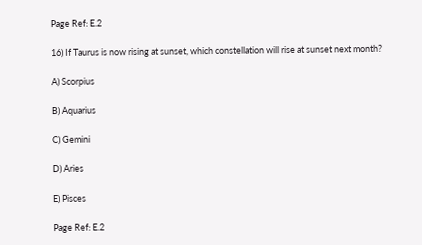Page Ref: E.2

16) If Taurus is now rising at sunset, which constellation will rise at sunset next month?

A) Scorpius

B) Aquarius

C) Gemini

D) Aries

E) Pisces

Page Ref: E.2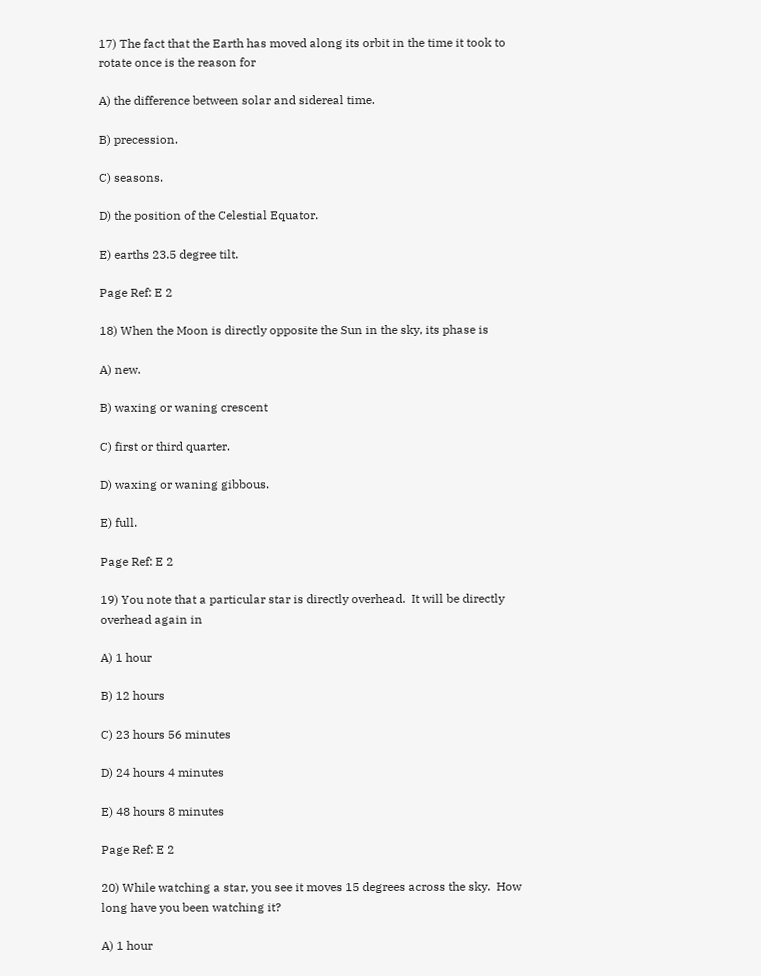17) The fact that the Earth has moved along its orbit in the time it took to rotate once is the reason for

A) the difference between solar and sidereal time.

B) precession.

C) seasons.

D) the position of the Celestial Equator.

E) earths 23.5 degree tilt.

Page Ref: E 2

18) When the Moon is directly opposite the Sun in the sky, its phase is

A) new.

B) waxing or waning crescent

C) first or third quarter.

D) waxing or waning gibbous.

E) full.

Page Ref: E 2

19) You note that a particular star is directly overhead.  It will be directly overhead again in

A) 1 hour

B) 12 hours

C) 23 hours 56 minutes

D) 24 hours 4 minutes

E) 48 hours 8 minutes

Page Ref: E 2

20) While watching a star, you see it moves 15 degrees across the sky.  How long have you been watching it?

A) 1 hour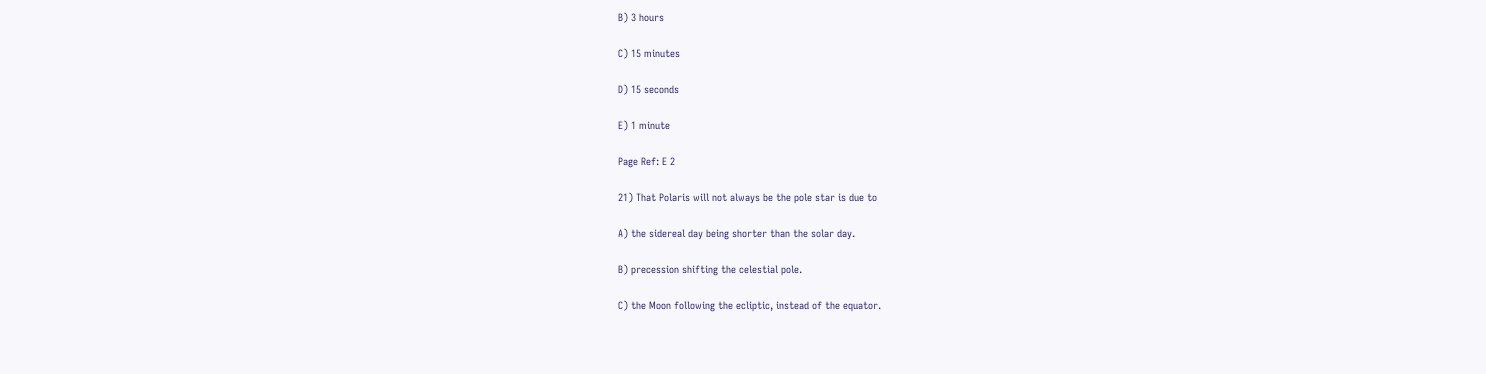B) 3 hours

C) 15 minutes

D) 15 seconds

E) 1 minute

Page Ref: E 2

21) That Polaris will not always be the pole star is due to

A) the sidereal day being shorter than the solar day.

B) precession shifting the celestial pole.

C) the Moon following the ecliptic, instead of the equator.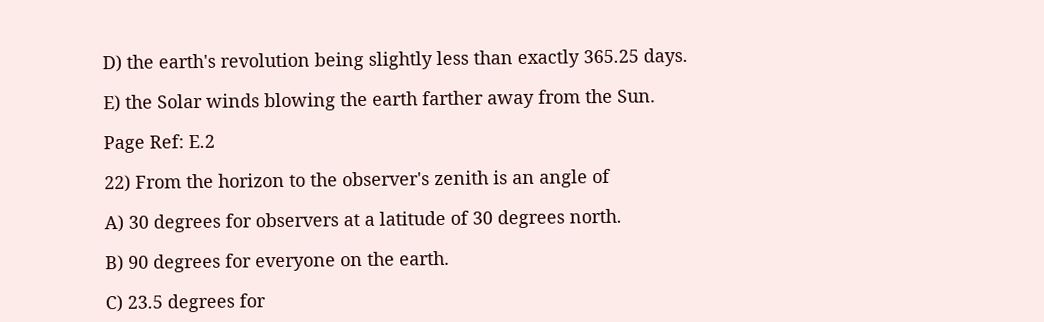D) the earth's revolution being slightly less than exactly 365.25 days.

E) the Solar winds blowing the earth farther away from the Sun.

Page Ref: E.2

22) From the horizon to the observer's zenith is an angle of

A) 30 degrees for observers at a latitude of 30 degrees north.

B) 90 degrees for everyone on the earth.

C) 23.5 degrees for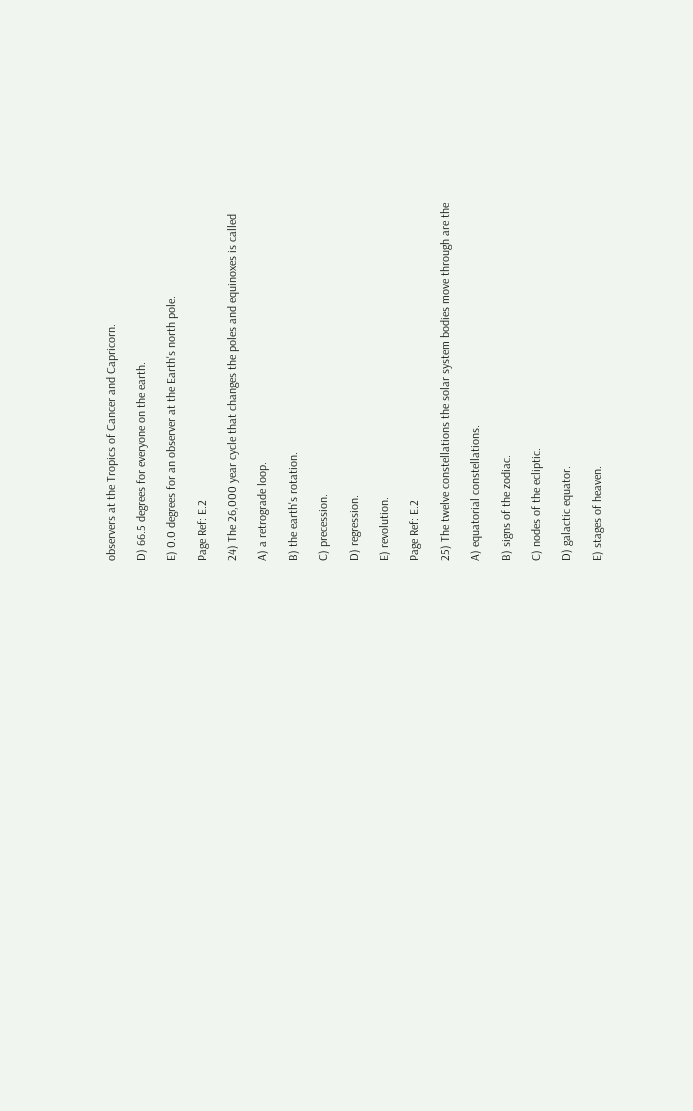observers at the Tropics of Cancer and Capricorn.

D) 66.5 degrees for everyone on the earth.

E) 0.0 degrees for an observer at the Earth's north pole.

Page Ref: E.2

24) The 26,000 year cycle that changes the poles and equinoxes is called

A) a retrograde loop.

B) the earth's rotation.

C) precession.

D) regression.

E) revolution.

Page Ref: E.2

25) The twelve constellations the solar system bodies move through are the

A) equatorial constellations.

B) signs of the zodiac.

C) nodes of the ecliptic.

D) galactic equator.

E) stages of heaven.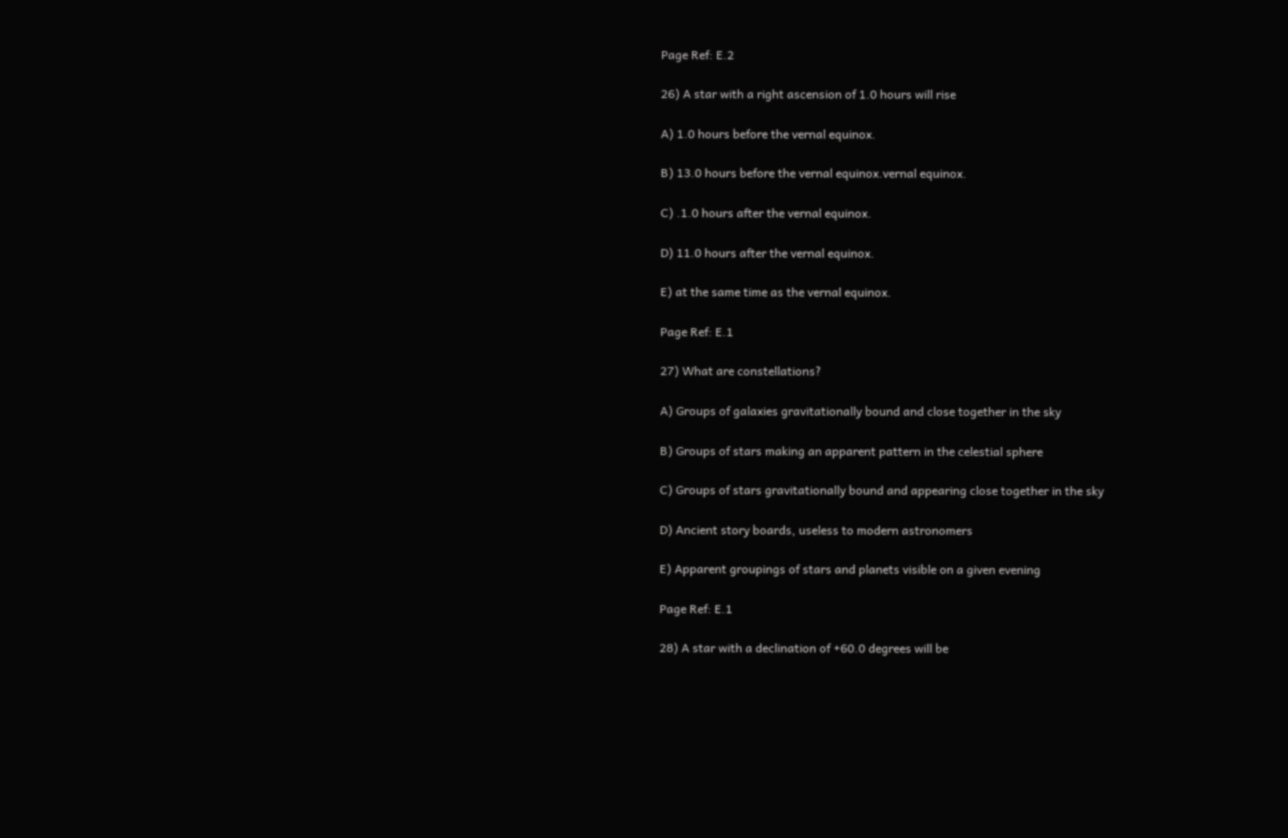Page Ref: E.2

26) A star with a right ascension of 1.0 hours will rise

A) 1.0 hours before the vernal equinox.

B) 13.0 hours before the vernal equinox.vernal equinox.

C) .1.0 hours after the vernal equinox.

D) 11.0 hours after the vernal equinox.

E) at the same time as the vernal equinox.

Page Ref: E.1

27) What are constellations?

A) Groups of galaxies gravitationally bound and close together in the sky

B) Groups of stars making an apparent pattern in the celestial sphere

C) Groups of stars gravitationally bound and appearing close together in the sky

D) Ancient story boards, useless to modern astronomers

E) Apparent groupings of stars and planets visible on a given evening

Page Ref: E.1

28) A star with a declination of +60.0 degrees will be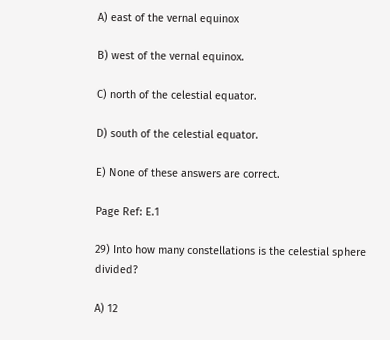A) east of the vernal equinox

B) west of the vernal equinox.

C) north of the celestial equator.

D) south of the celestial equator.

E) None of these answers are correct.

Page Ref: E.1

29) Into how many constellations is the celestial sphere divided?

A) 12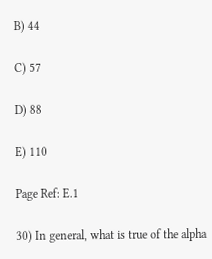B) 44

C) 57

D) 88

E) 110

Page Ref: E.1

30) In general, what is true of the alpha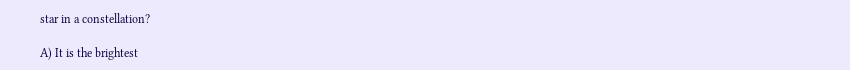star in a constellation?

A) It is the brightest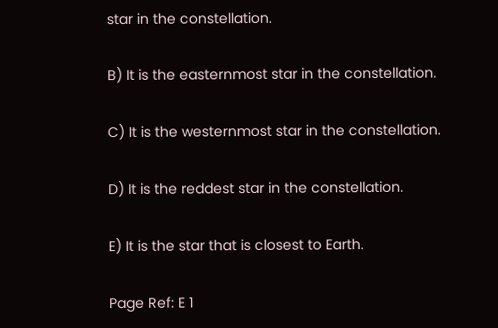star in the constellation.

B) It is the easternmost star in the constellation.

C) It is the westernmost star in the constellation.

D) It is the reddest star in the constellation.

E) It is the star that is closest to Earth.

Page Ref: E 1